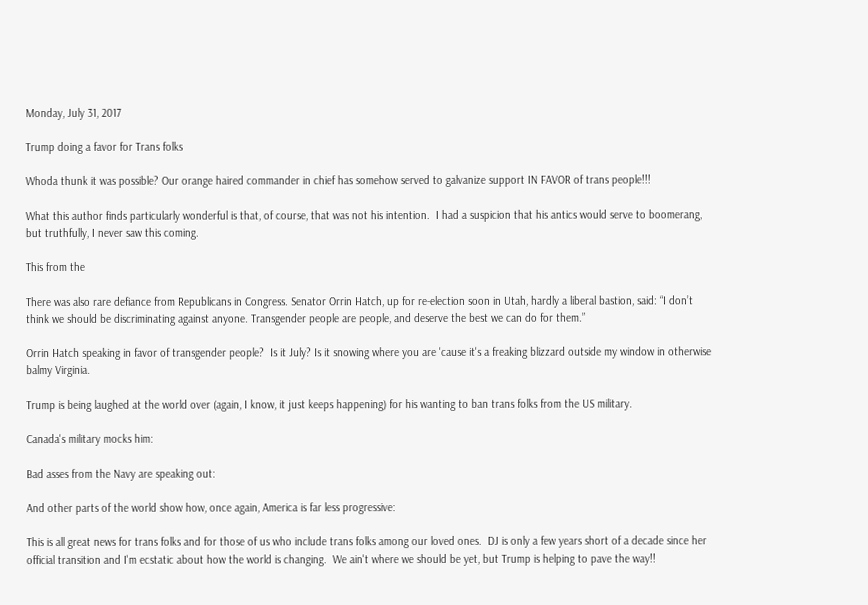Monday, July 31, 2017

Trump doing a favor for Trans folks

Whoda thunk it was possible? Our orange haired commander in chief has somehow served to galvanize support IN FAVOR of trans people!!!

What this author finds particularly wonderful is that, of course, that was not his intention.  I had a suspicion that his antics would serve to boomerang, but truthfully, I never saw this coming.

This from the

There was also rare defiance from Republicans in Congress. Senator Orrin Hatch, up for re-election soon in Utah, hardly a liberal bastion, said: “I don’t think we should be discriminating against anyone. Transgender people are people, and deserve the best we can do for them.”

Orrin Hatch speaking in favor of transgender people?  Is it July? Is it snowing where you are 'cause it's a freaking blizzard outside my window in otherwise balmy Virginia.

Trump is being laughed at the world over (again, I know, it just keeps happening) for his wanting to ban trans folks from the US military.

Canada's military mocks him:

Bad asses from the Navy are speaking out:

And other parts of the world show how, once again, America is far less progressive:

This is all great news for trans folks and for those of us who include trans folks among our loved ones.  DJ is only a few years short of a decade since her official transition and I'm ecstatic about how the world is changing.  We ain't where we should be yet, but Trump is helping to pave the way!!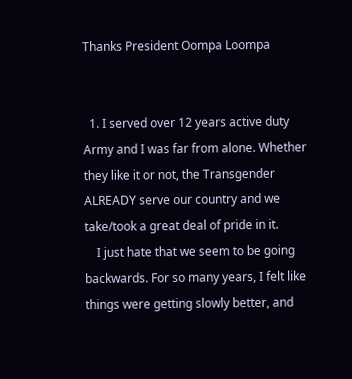Thanks President Oompa Loompa


  1. I served over 12 years active duty Army and I was far from alone. Whether they like it or not, the Transgender ALREADY serve our country and we take/took a great deal of pride in it.
    I just hate that we seem to be going backwards. For so many years, I felt like things were getting slowly better, and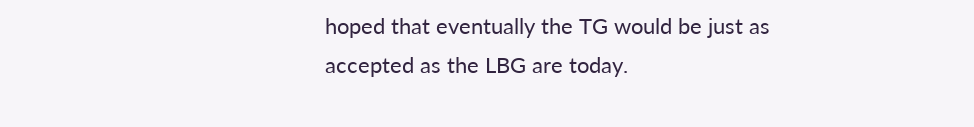hoped that eventually the TG would be just as accepted as the LBG are today.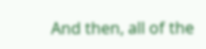And then, all of the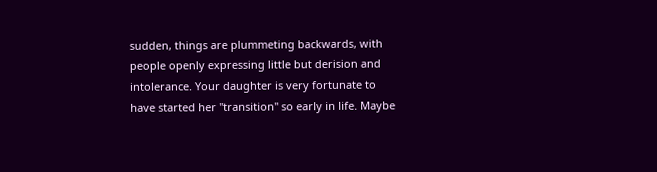sudden, things are plummeting backwards, with people openly expressing little but derision and intolerance. Your daughter is very fortunate to have started her "transition" so early in life. Maybe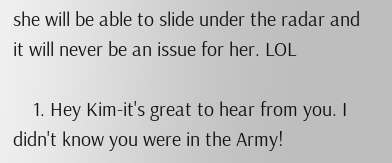she will be able to slide under the radar and it will never be an issue for her. LOL

    1. Hey Kim-it's great to hear from you. I didn't know you were in the Army!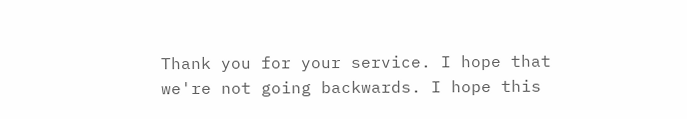Thank you for your service. I hope that we're not going backwards. I hope this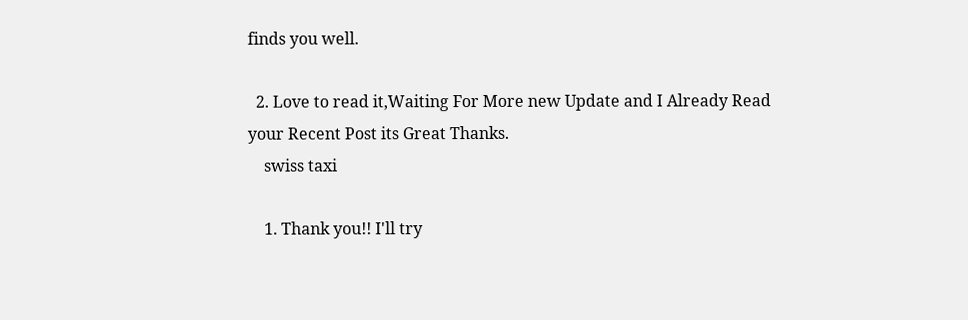finds you well.

  2. Love to read it,Waiting For More new Update and I Already Read your Recent Post its Great Thanks.
    swiss taxi

    1. Thank you!! I'll try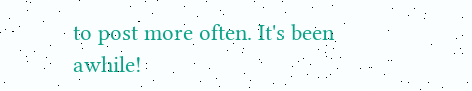to post more often. It's been awhile!